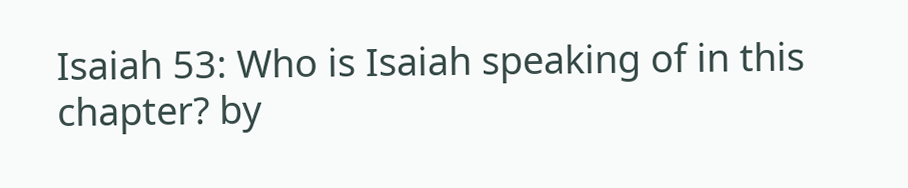Isaiah 53: Who is Isaiah speaking of in this chapter? by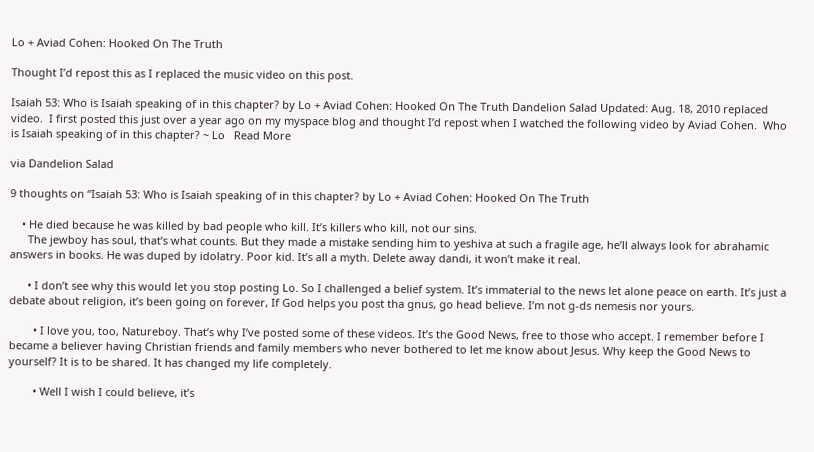Lo + Aviad Cohen: Hooked On The Truth

Thought I’d repost this as I replaced the music video on this post.

Isaiah 53: Who is Isaiah speaking of in this chapter? by Lo + Aviad Cohen: Hooked On The Truth Dandelion Salad Updated: Aug. 18, 2010 replaced video.  I first posted this just over a year ago on my myspace blog and thought I’d repost when I watched the following video by Aviad Cohen.  Who is Isaiah speaking of in this chapter? ~ Lo   Read More

via Dandelion Salad

9 thoughts on “Isaiah 53: Who is Isaiah speaking of in this chapter? by Lo + Aviad Cohen: Hooked On The Truth

    • He died because he was killed by bad people who kill. It’s killers who kill, not our sins.
      The jewboy has soul, that’s what counts. But they made a mistake sending him to yeshiva at such a fragile age, he’ll always look for abrahamic answers in books. He was duped by idolatry. Poor kid. It’s all a myth. Delete away dandi, it won’t make it real.

      • I don’t see why this would let you stop posting Lo. So I challenged a belief system. It’s immaterial to the news let alone peace on earth. It’s just a debate about religion, it’s been going on forever, If God helps you post tha gnus, go head believe. I’m not g-ds nemesis nor yours.

        • I love you, too, Natureboy. That’s why I’ve posted some of these videos. It’s the Good News, free to those who accept. I remember before I became a believer having Christian friends and family members who never bothered to let me know about Jesus. Why keep the Good News to yourself? It is to be shared. It has changed my life completely.

        • Well I wish I could believe, it’s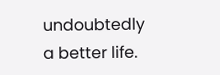undoubtedly a better life.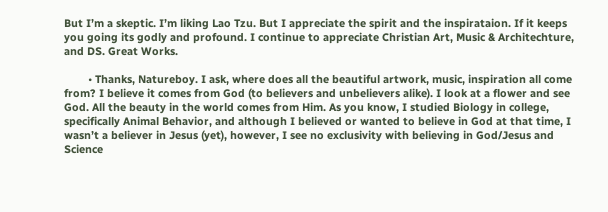But I’m a skeptic. I’m liking Lao Tzu. But I appreciate the spirit and the inspirataion. If it keeps you going its godly and profound. I continue to appreciate Christian Art, Music & Architechture, and DS. Great Works.

        • Thanks, Natureboy. I ask, where does all the beautiful artwork, music, inspiration all come from? I believe it comes from God (to believers and unbelievers alike). I look at a flower and see God. All the beauty in the world comes from Him. As you know, I studied Biology in college, specifically Animal Behavior, and although I believed or wanted to believe in God at that time, I wasn’t a believer in Jesus (yet), however, I see no exclusivity with believing in God/Jesus and Science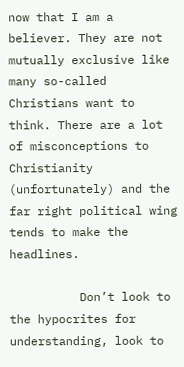now that I am a believer. They are not mutually exclusive like many so-called Christians want to think. There are a lot of misconceptions to Christianity (unfortunately) and the far right political wing tends to make the headlines.

          Don’t look to the hypocrites for understanding, look to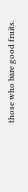those who bare good fruits.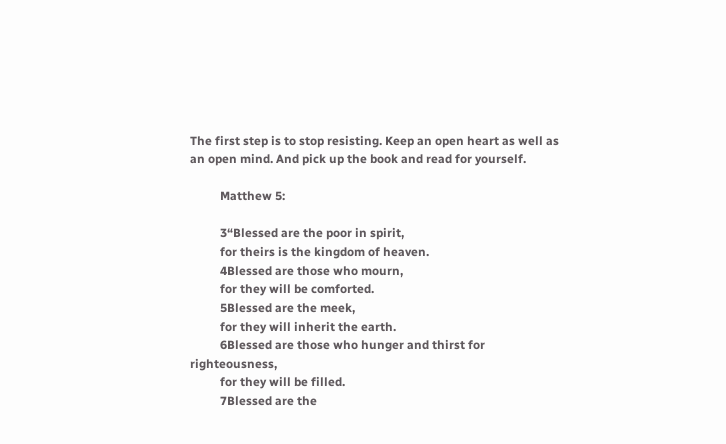The first step is to stop resisting. Keep an open heart as well as an open mind. And pick up the book and read for yourself.

          Matthew 5:

          3“Blessed are the poor in spirit,
          for theirs is the kingdom of heaven.
          4Blessed are those who mourn,
          for they will be comforted.
          5Blessed are the meek,
          for they will inherit the earth.
          6Blessed are those who hunger and thirst for righteousness,
          for they will be filled.
          7Blessed are the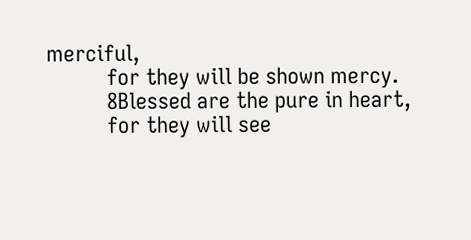merciful,
          for they will be shown mercy.
          8Blessed are the pure in heart,
          for they will see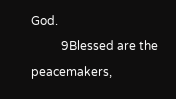God.
          9Blessed are the peacemakers,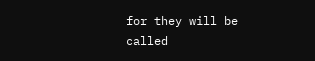for they will be called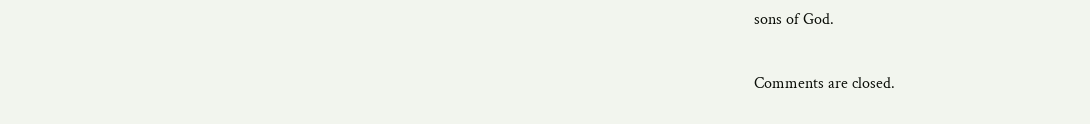sons of God.

Comments are closed.